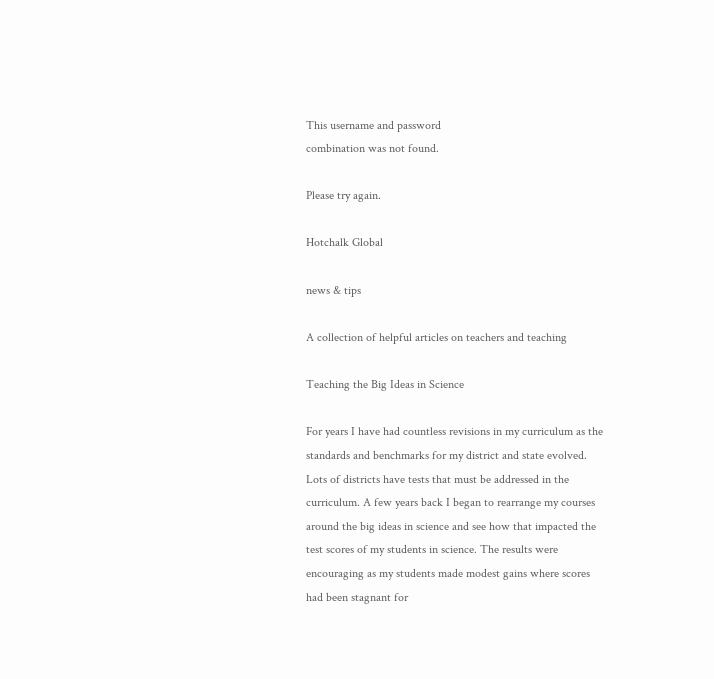This username and password
combination was not found.

Please try again.

Hotchalk Global

news & tips

A collection of helpful articles on teachers and teaching

Teaching the Big Ideas in Science

For years I have had countless revisions in my curriculum as the standards and benchmarks for my district and state evolved. Lots of districts have tests that must be addressed in the curriculum. A few years back I began to rearrange my courses around the big ideas in science and see how that impacted the test scores of my students in science. The results were encouraging as my students made modest gains where scores had been stagnant for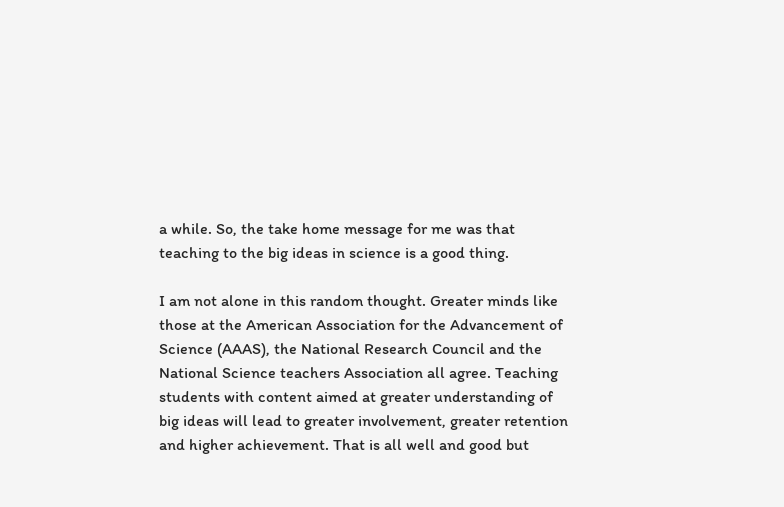a while. So, the take home message for me was that teaching to the big ideas in science is a good thing.

I am not alone in this random thought. Greater minds like those at the American Association for the Advancement of Science (AAAS), the National Research Council and the National Science teachers Association all agree. Teaching students with content aimed at greater understanding of big ideas will lead to greater involvement, greater retention and higher achievement. That is all well and good but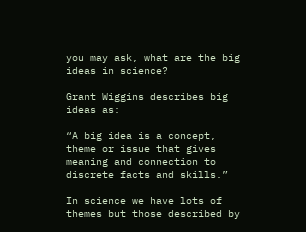you may ask, what are the big ideas in science?

Grant Wiggins describes big ideas as:

“A big idea is a concept, theme or issue that gives meaning and connection to discrete facts and skills.”

In science we have lots of themes but those described by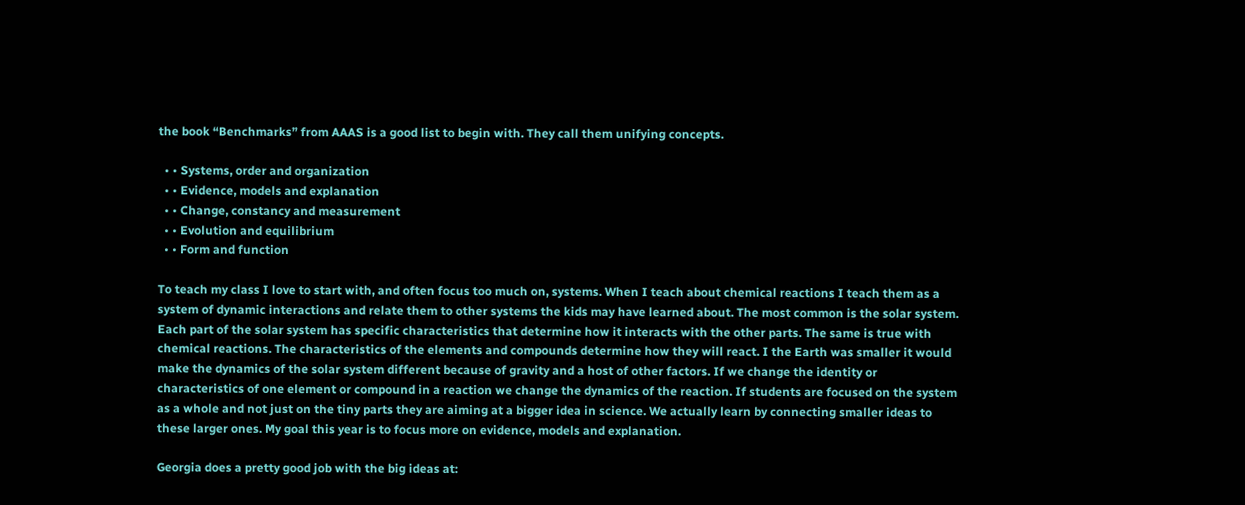the book “Benchmarks” from AAAS is a good list to begin with. They call them unifying concepts.

  • • Systems, order and organization
  • • Evidence, models and explanation
  • • Change, constancy and measurement
  • • Evolution and equilibrium
  • • Form and function

To teach my class I love to start with, and often focus too much on, systems. When I teach about chemical reactions I teach them as a system of dynamic interactions and relate them to other systems the kids may have learned about. The most common is the solar system. Each part of the solar system has specific characteristics that determine how it interacts with the other parts. The same is true with chemical reactions. The characteristics of the elements and compounds determine how they will react. I the Earth was smaller it would make the dynamics of the solar system different because of gravity and a host of other factors. If we change the identity or characteristics of one element or compound in a reaction we change the dynamics of the reaction. If students are focused on the system as a whole and not just on the tiny parts they are aiming at a bigger idea in science. We actually learn by connecting smaller ideas to these larger ones. My goal this year is to focus more on evidence, models and explanation.

Georgia does a pretty good job with the big ideas at: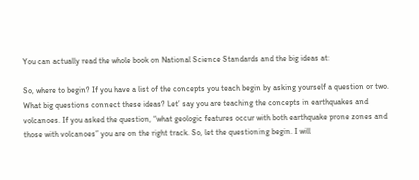You can actually read the whole book on National Science Standards and the big ideas at:

So, where to begin? If you have a list of the concepts you teach begin by asking yourself a question or two. What big questions connect these ideas? Let’ say you are teaching the concepts in earthquakes and volcanoes. If you asked the question, “what geologic features occur with both earthquake prone zones and those with volcanoes” you are on the right track. So, let the questioning begin. I will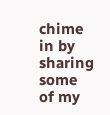chime in by sharing some of my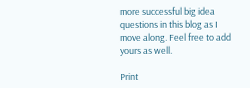more successful big idea questions in this blog as I move along. Feel free to add yours as well.

Print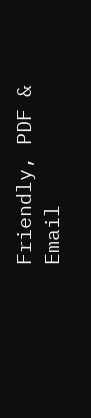Friendly, PDF & Email